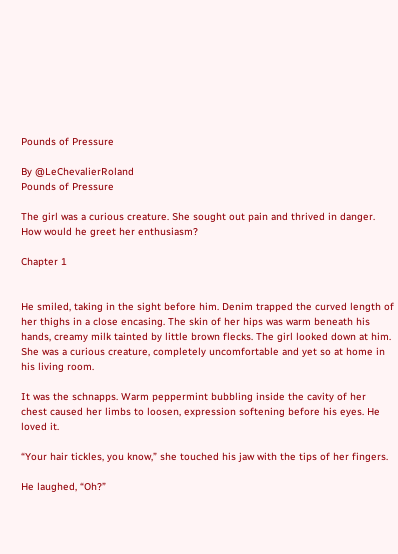Pounds of Pressure

By @LeChevalierRoland
Pounds of Pressure

The girl was a curious creature. She sought out pain and thrived in danger. How would he greet her enthusiasm?

Chapter 1


He smiled, taking in the sight before him. Denim trapped the curved length of her thighs in a close encasing. The skin of her hips was warm beneath his hands, creamy milk tainted by little brown flecks. The girl looked down at him. She was a curious creature, completely uncomfortable and yet so at home in his living room.

It was the schnapps. Warm peppermint bubbling inside the cavity of her chest caused her limbs to loosen, expression softening before his eyes. He loved it.

“Your hair tickles, you know,” she touched his jaw with the tips of her fingers.

He laughed, “Oh?”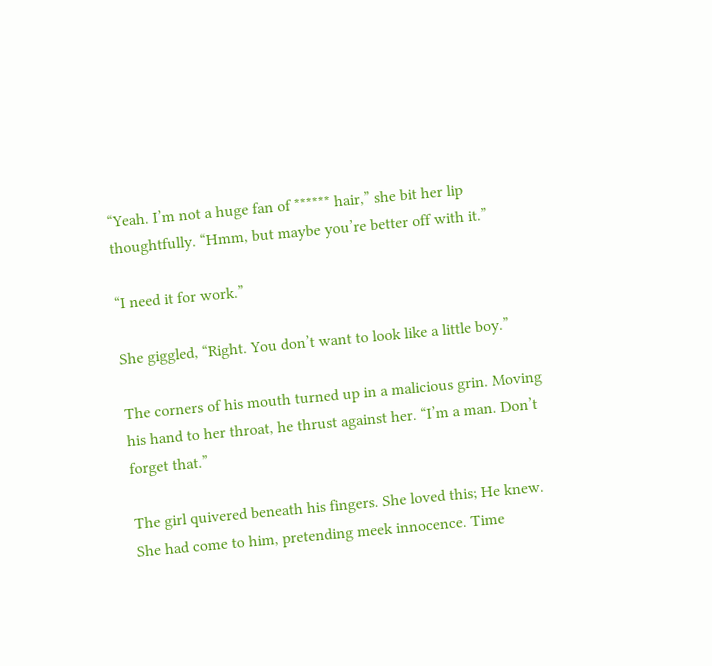“Yeah. I’m not a huge fan of ****** hair,” she bit her lip thoughtfully. “Hmm, but maybe you’re better off with it.”

“I need it for work.”

She giggled, “Right. You don’t want to look like a little boy.”

The corners of his mouth turned up in a malicious grin. Moving his hand to her throat, he thrust against her. “I’m a man. Don’t forget that.”

The girl quivered beneath his fingers. She loved this; He knew. She had come to him, pretending meek innocence. Time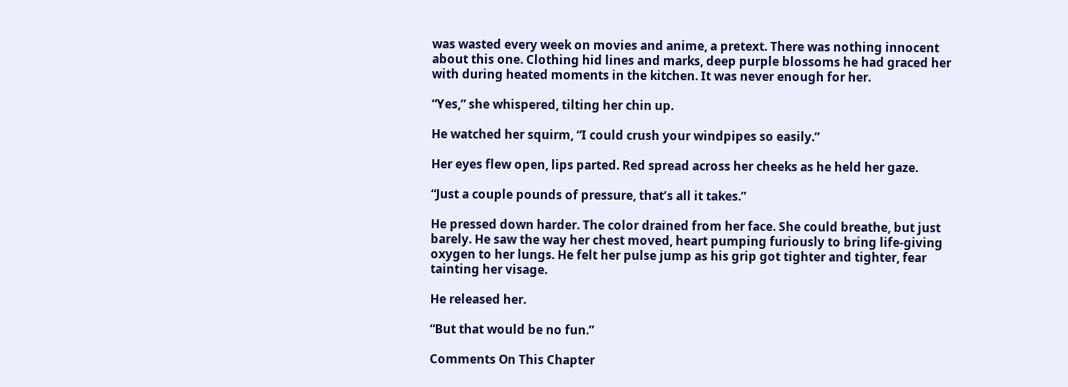was wasted every week on movies and anime, a pretext. There was nothing innocent about this one. Clothing hid lines and marks, deep purple blossoms he had graced her with during heated moments in the kitchen. It was never enough for her.

“Yes,” she whispered, tilting her chin up.

He watched her squirm, “I could crush your windpipes so easily.”

Her eyes flew open, lips parted. Red spread across her cheeks as he held her gaze.

“Just a couple pounds of pressure, that’s all it takes.”

He pressed down harder. The color drained from her face. She could breathe, but just barely. He saw the way her chest moved, heart pumping furiously to bring life-giving oxygen to her lungs. He felt her pulse jump as his grip got tighter and tighter, fear tainting her visage.

He released her.

“But that would be no fun.”

Comments On This Chapter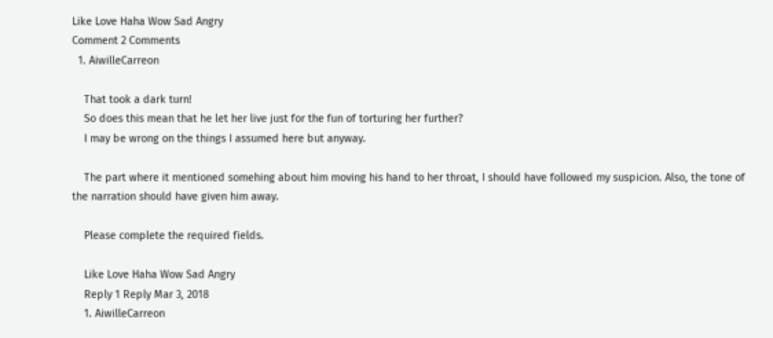Like Love Haha Wow Sad Angry
Comment 2 Comments
  1. AiwilleCarreon

    That took a dark turn!
    So does this mean that he let her live just for the fun of torturing her further?
    I may be wrong on the things I assumed here but anyway.

    The part where it mentioned somehing about him moving his hand to her throat, I should have followed my suspicion. Also, the tone of the narration should have given him away.

    Please complete the required fields.

    Like Love Haha Wow Sad Angry
    Reply 1 Reply Mar 3, 2018
    1. AiwilleCarreon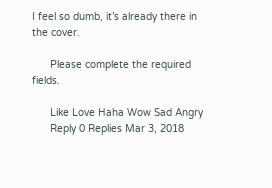I feel so dumb, it’s already there in the cover.

      Please complete the required fields.

      Like Love Haha Wow Sad Angry
      Reply 0 Replies Mar 3, 2018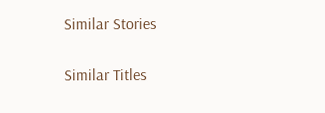Similar Stories

Similar Titles